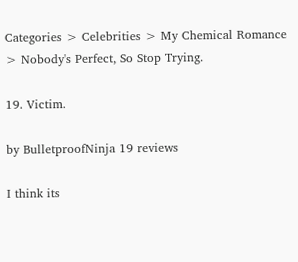Categories > Celebrities > My Chemical Romance > Nobody's Perfect, So Stop Trying.

19. Victim.

by BulletproofNinja 19 reviews

I think its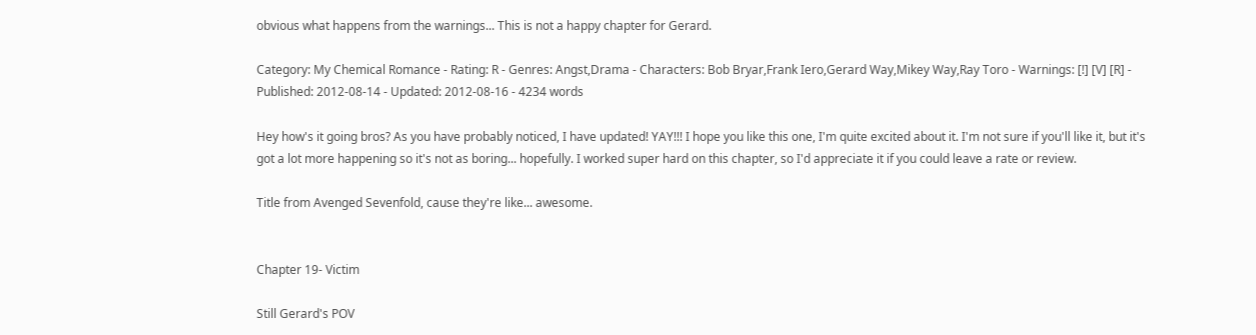obvious what happens from the warnings... This is not a happy chapter for Gerard.

Category: My Chemical Romance - Rating: R - Genres: Angst,Drama - Characters: Bob Bryar,Frank Iero,Gerard Way,Mikey Way,Ray Toro - Warnings: [!] [V] [R] - Published: 2012-08-14 - Updated: 2012-08-16 - 4234 words

Hey how's it going bros? As you have probably noticed, I have updated! YAY!!! I hope you like this one, I'm quite excited about it. I'm not sure if you'll like it, but it's got a lot more happening so it's not as boring... hopefully. I worked super hard on this chapter, so I'd appreciate it if you could leave a rate or review.

Title from Avenged Sevenfold, cause they're like... awesome.


Chapter 19- Victim

Still Gerard's POV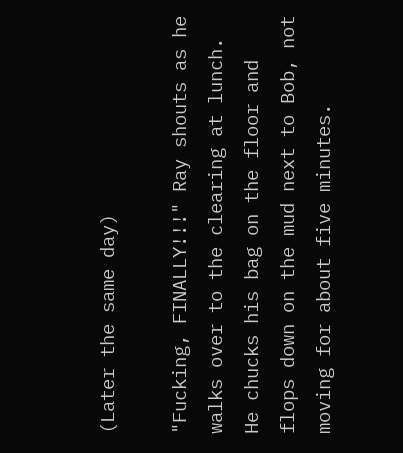(Later the same day)

"Fucking, FINALLY!!!" Ray shouts as he walks over to the clearing at lunch. He chucks his bag on the floor and flops down on the mud next to Bob, not moving for about five minutes.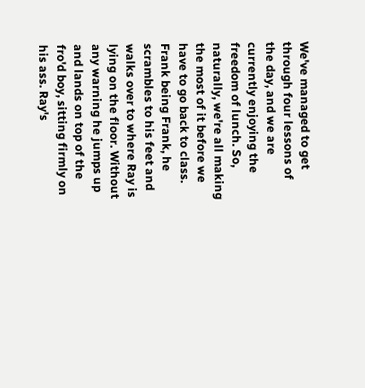We've managed to get through four lessons of the day, and we are currently enjoying the freedom of lunch. So, naturally, we're all making the most of it before we have to go back to class. Frank being Frank, he scrambles to his feet and walks over to where Ray is lying on the floor. Without any warning he jumps up and lands on top of the fro'd boy, sitting firmly on his ass. Ray's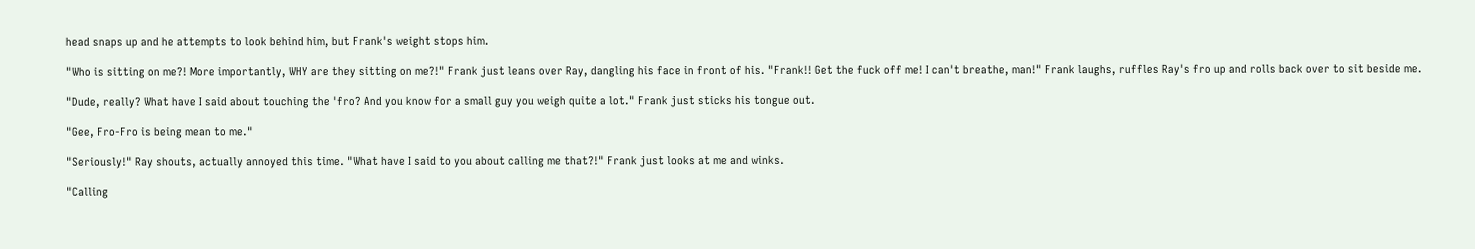head snaps up and he attempts to look behind him, but Frank's weight stops him.

"Who is sitting on me?! More importantly, WHY are they sitting on me?!" Frank just leans over Ray, dangling his face in front of his. "Frank!! Get the fuck off me! I can't breathe, man!" Frank laughs, ruffles Ray's fro up and rolls back over to sit beside me.

"Dude, really? What have I said about touching the 'fro? And you know for a small guy you weigh quite a lot." Frank just sticks his tongue out.

"Gee, Fro-Fro is being mean to me."

"Seriously!" Ray shouts, actually annoyed this time. "What have I said to you about calling me that?!" Frank just looks at me and winks.

"Calling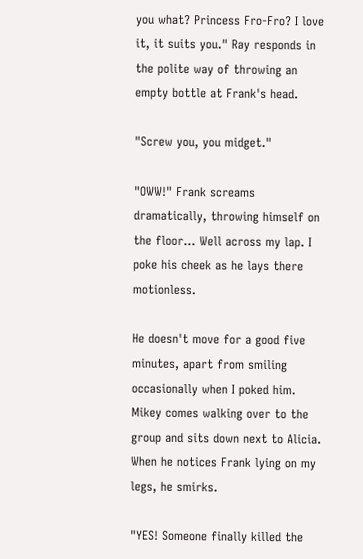you what? Princess Fro-Fro? I love it, it suits you." Ray responds in the polite way of throwing an empty bottle at Frank's head.

"Screw you, you midget."

"OWW!" Frank screams dramatically, throwing himself on the floor... Well across my lap. I poke his cheek as he lays there motionless.

He doesn't move for a good five minutes, apart from smiling occasionally when I poked him. Mikey comes walking over to the group and sits down next to Alicia. When he notices Frank lying on my legs, he smirks.

"YES! Someone finally killed the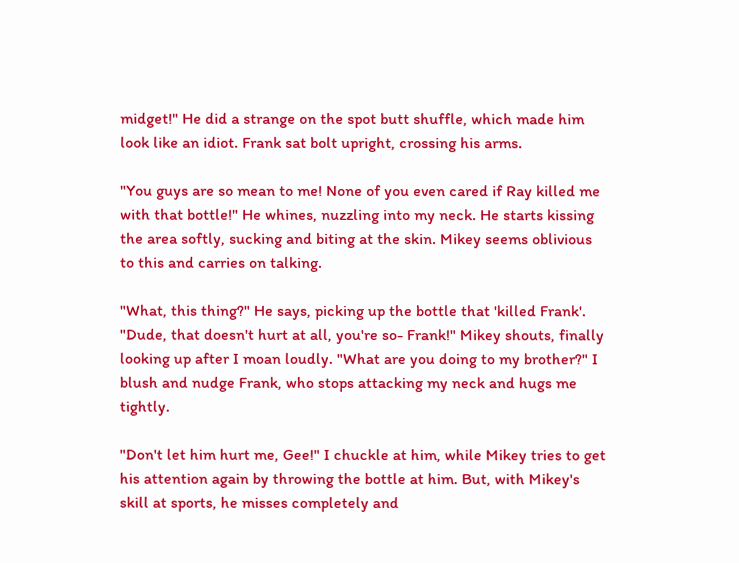midget!" He did a strange on the spot butt shuffle, which made him look like an idiot. Frank sat bolt upright, crossing his arms.

"You guys are so mean to me! None of you even cared if Ray killed me with that bottle!" He whines, nuzzling into my neck. He starts kissing the area softly, sucking and biting at the skin. Mikey seems oblivious to this and carries on talking.

"What, this thing?" He says, picking up the bottle that 'killed Frank'. "Dude, that doesn't hurt at all, you're so- Frank!" Mikey shouts, finally looking up after I moan loudly. "What are you doing to my brother?" I blush and nudge Frank, who stops attacking my neck and hugs me tightly.

"Don't let him hurt me, Gee!" I chuckle at him, while Mikey tries to get his attention again by throwing the bottle at him. But, with Mikey's skill at sports, he misses completely and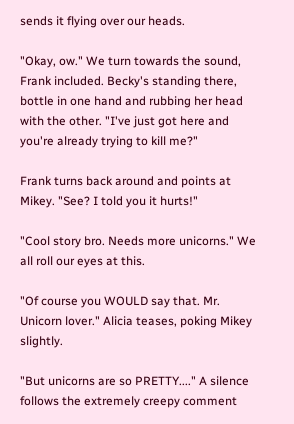sends it flying over our heads.

"Okay, ow." We turn towards the sound, Frank included. Becky's standing there, bottle in one hand and rubbing her head with the other. "I've just got here and you're already trying to kill me?"

Frank turns back around and points at Mikey. "See? I told you it hurts!"

"Cool story bro. Needs more unicorns." We all roll our eyes at this.

"Of course you WOULD say that. Mr. Unicorn lover." Alicia teases, poking Mikey slightly.

"But unicorns are so PRETTY...." A silence follows the extremely creepy comment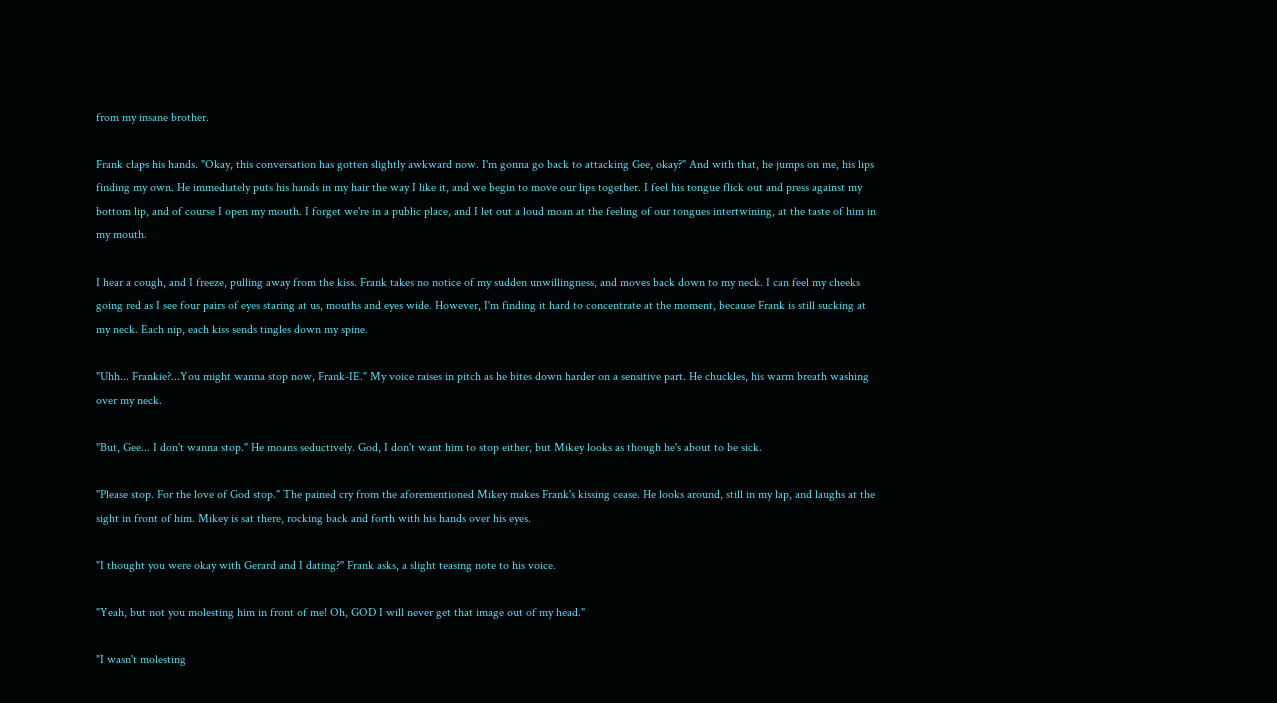from my insane brother.

Frank claps his hands. "Okay, this conversation has gotten slightly awkward now. I'm gonna go back to attacking Gee, okay?" And with that, he jumps on me, his lips finding my own. He immediately puts his hands in my hair the way I like it, and we begin to move our lips together. I feel his tongue flick out and press against my bottom lip, and of course I open my mouth. I forget we're in a public place, and I let out a loud moan at the feeling of our tongues intertwining, at the taste of him in my mouth.

I hear a cough, and I freeze, pulling away from the kiss. Frank takes no notice of my sudden unwillingness, and moves back down to my neck. I can feel my cheeks going red as I see four pairs of eyes staring at us, mouths and eyes wide. However, I'm finding it hard to concentrate at the moment, because Frank is still sucking at my neck. Each nip, each kiss sends tingles down my spine.

"Uhh... Frankie?...You might wanna stop now, Frank-IE." My voice raises in pitch as he bites down harder on a sensitive part. He chuckles, his warm breath washing over my neck.

"But, Gee... I don't wanna stop." He moans seductively. God, I don't want him to stop either, but Mikey looks as though he's about to be sick.

"Please stop. For the love of God stop." The pained cry from the aforementioned Mikey makes Frank's kissing cease. He looks around, still in my lap, and laughs at the sight in front of him. Mikey is sat there, rocking back and forth with his hands over his eyes.

"I thought you were okay with Gerard and I dating?" Frank asks, a slight teasing note to his voice.

"Yeah, but not you molesting him in front of me! Oh, GOD I will never get that image out of my head."

"I wasn't molesting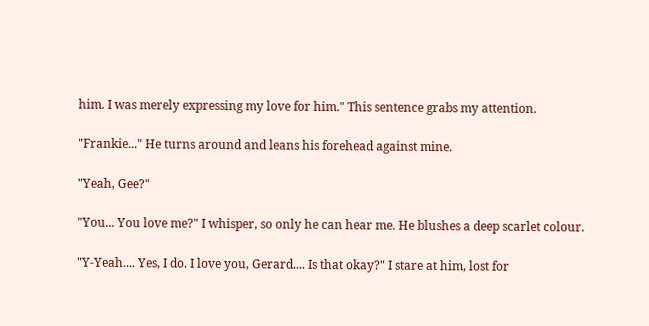him. I was merely expressing my love for him." This sentence grabs my attention.

"Frankie..." He turns around and leans his forehead against mine.

"Yeah, Gee?"

"You... You love me?" I whisper, so only he can hear me. He blushes a deep scarlet colour.

"Y-Yeah.... Yes, I do. I love you, Gerard.... Is that okay?" I stare at him, lost for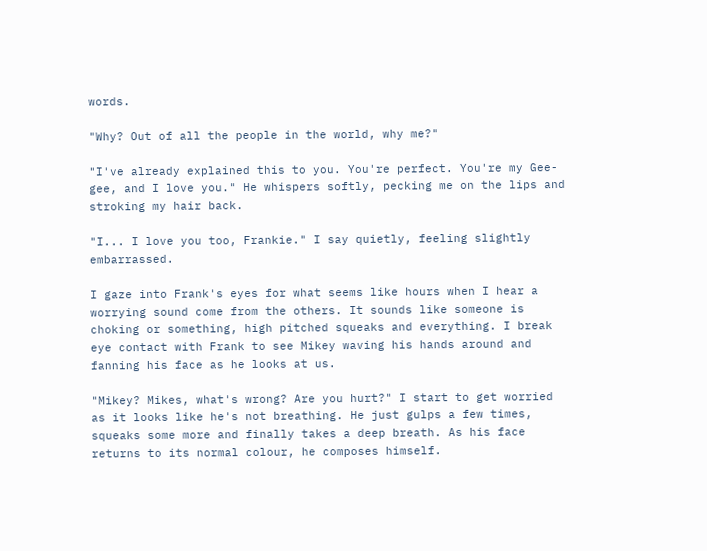words.

"Why? Out of all the people in the world, why me?"

"I've already explained this to you. You're perfect. You're my Gee-gee, and I love you." He whispers softly, pecking me on the lips and stroking my hair back.

"I... I love you too, Frankie." I say quietly, feeling slightly embarrassed.

I gaze into Frank's eyes for what seems like hours when I hear a worrying sound come from the others. It sounds like someone is choking or something, high pitched squeaks and everything. I break eye contact with Frank to see Mikey waving his hands around and fanning his face as he looks at us.

"Mikey? Mikes, what's wrong? Are you hurt?" I start to get worried as it looks like he's not breathing. He just gulps a few times, squeaks some more and finally takes a deep breath. As his face returns to its normal colour, he composes himself.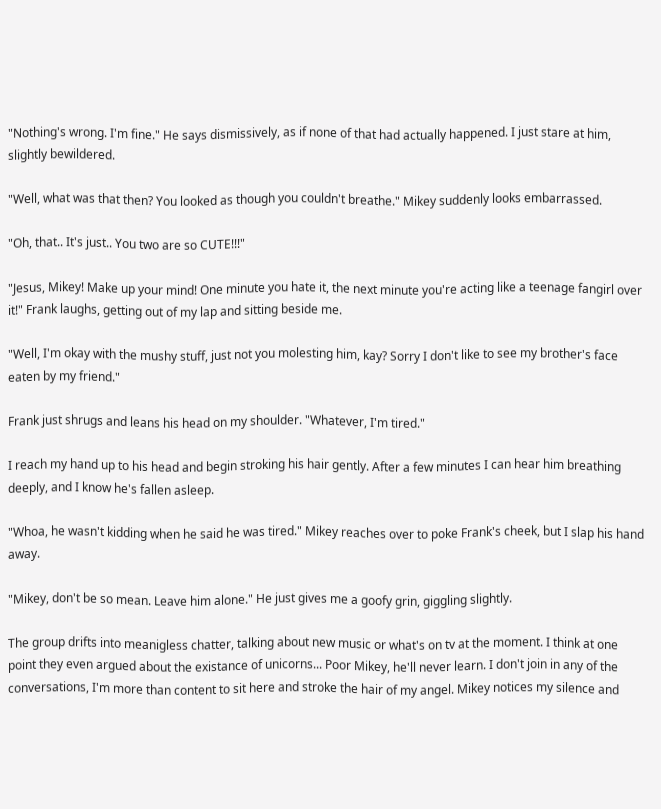"Nothing's wrong. I'm fine." He says dismissively, as if none of that had actually happened. I just stare at him, slightly bewildered.

"Well, what was that then? You looked as though you couldn't breathe." Mikey suddenly looks embarrassed.

"Oh, that.. It's just.. You two are so CUTE!!!"

"Jesus, Mikey! Make up your mind! One minute you hate it, the next minute you're acting like a teenage fangirl over it!" Frank laughs, getting out of my lap and sitting beside me.

"Well, I'm okay with the mushy stuff, just not you molesting him, kay? Sorry I don't like to see my brother's face eaten by my friend."

Frank just shrugs and leans his head on my shoulder. "Whatever, I'm tired."

I reach my hand up to his head and begin stroking his hair gently. After a few minutes I can hear him breathing deeply, and I know he's fallen asleep.

"Whoa, he wasn't kidding when he said he was tired." Mikey reaches over to poke Frank's cheek, but I slap his hand away.

"Mikey, don't be so mean. Leave him alone." He just gives me a goofy grin, giggling slightly.

The group drifts into meanigless chatter, talking about new music or what's on tv at the moment. I think at one point they even argued about the existance of unicorns... Poor Mikey, he'll never learn. I don't join in any of the conversations, I'm more than content to sit here and stroke the hair of my angel. Mikey notices my silence and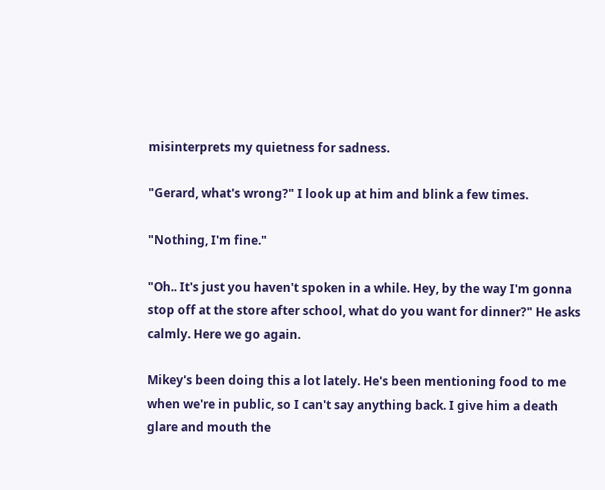misinterprets my quietness for sadness.

"Gerard, what's wrong?" I look up at him and blink a few times.

"Nothing, I'm fine."

"Oh.. It's just you haven't spoken in a while. Hey, by the way I'm gonna stop off at the store after school, what do you want for dinner?" He asks calmly. Here we go again.

Mikey's been doing this a lot lately. He's been mentioning food to me when we're in public, so I can't say anything back. I give him a death glare and mouth the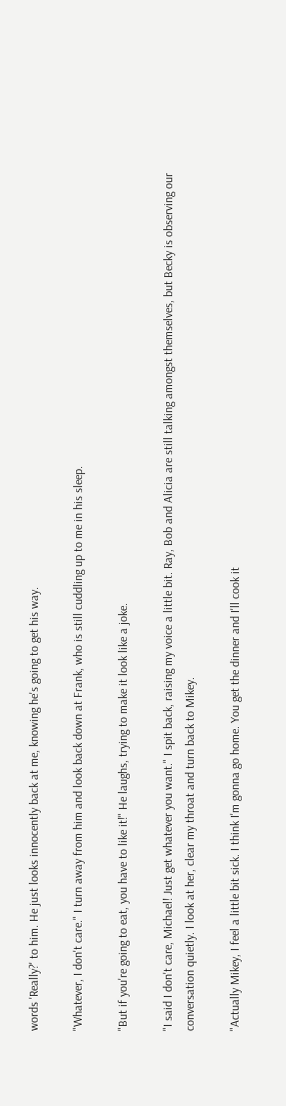words 'Really?' to him. He just looks innocently back at me, knowing he's going to get his way.

"Whatever, I don't care." I turn away from him and look back down at Frank, who is still cuddling up to me in his sleep.

"But if you're going to eat, you have to like it!" He laughs, trying to make it look like a joke.

"I said I don't care, Michael! Just get whatever you want." I spit back, raising my voice a little bit. Ray, Bob and Alicia are still talking amongst themselves, but Becky is observing our conversation quietly. I look at her, clear my throat and turn back to Mikey.

"Actually Mikey, I feel a little bit sick. I think I'm gonna go home. You get the dinner and I'll cook it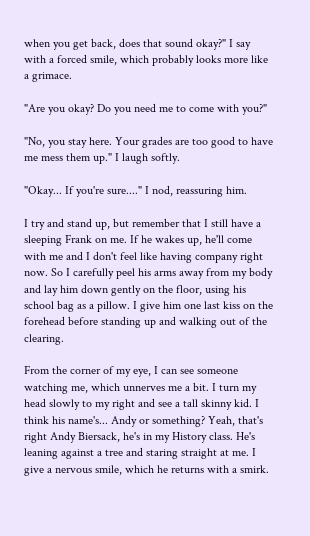when you get back, does that sound okay?" I say with a forced smile, which probably looks more like a grimace.

"Are you okay? Do you need me to come with you?"

"No, you stay here. Your grades are too good to have me mess them up." I laugh softly.

"Okay... If you're sure...." I nod, reassuring him.

I try and stand up, but remember that I still have a sleeping Frank on me. If he wakes up, he'll come with me and I don't feel like having company right now. So I carefully peel his arms away from my body and lay him down gently on the floor, using his school bag as a pillow. I give him one last kiss on the forehead before standing up and walking out of the clearing.

From the corner of my eye, I can see someone watching me, which unnerves me a bit. I turn my head slowly to my right and see a tall skinny kid. I think his name's... Andy or something? Yeah, that's right Andy Biersack, he's in my History class. He's leaning against a tree and staring straight at me. I give a nervous smile, which he returns with a smirk.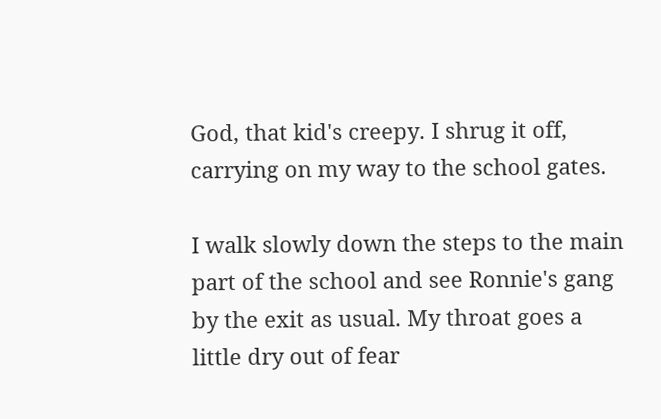God, that kid's creepy. I shrug it off, carrying on my way to the school gates.

I walk slowly down the steps to the main part of the school and see Ronnie's gang by the exit as usual. My throat goes a little dry out of fear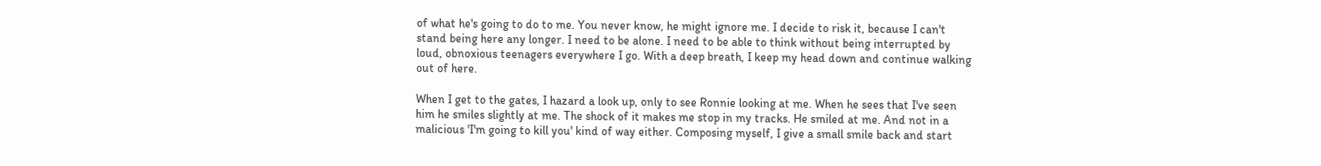of what he's going to do to me. You never know, he might ignore me. I decide to risk it, because I can't stand being here any longer. I need to be alone. I need to be able to think without being interrupted by loud, obnoxious teenagers everywhere I go. With a deep breath, I keep my head down and continue walking out of here.

When I get to the gates, I hazard a look up, only to see Ronnie looking at me. When he sees that I've seen him he smiles slightly at me. The shock of it makes me stop in my tracks. He smiled at me. And not in a malicious 'I'm going to kill you' kind of way either. Composing myself, I give a small smile back and start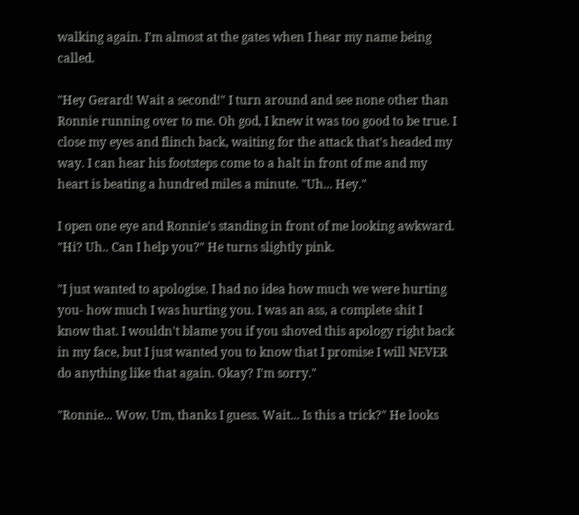walking again. I'm almost at the gates when I hear my name being called.

"Hey Gerard! Wait a second!" I turn around and see none other than Ronnie running over to me. Oh god, I knew it was too good to be true. I close my eyes and flinch back, waiting for the attack that's headed my way. I can hear his footsteps come to a halt in front of me and my heart is beating a hundred miles a minute. "Uh... Hey."

I open one eye and Ronnie's standing in front of me looking awkward. "Hi? Uh.. Can I help you?" He turns slightly pink.

"I just wanted to apologise. I had no idea how much we were hurting you- how much I was hurting you. I was an ass, a complete shit I know that. I wouldn't blame you if you shoved this apology right back in my face, but I just wanted you to know that I promise I will NEVER do anything like that again. Okay? I'm sorry."

"Ronnie... Wow. Um, thanks I guess. Wait... Is this a trick?" He looks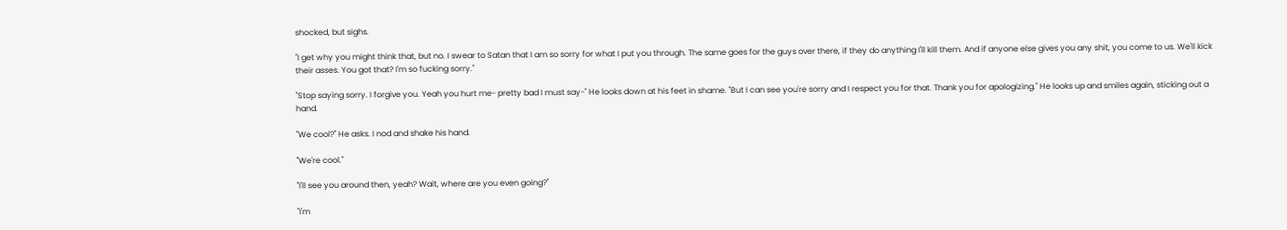shocked, but sighs.

"I get why you might think that, but no. I swear to Satan that I am so sorry for what I put you through. The same goes for the guys over there, if they do anything I'll kill them. And if anyone else gives you any shit, you come to us. We'll kick their asses. You got that? I'm so fucking sorry."

"Stop saying sorry. I forgive you. Yeah you hurt me- pretty bad I must say-" He looks down at his feet in shame. "But I can see you're sorry and I respect you for that. Thank you for apologizing." He looks up and smiles again, sticking out a hand.

"We cool?" He asks. I nod and shake his hand.

"We're cool."

"I'll see you around then, yeah? Wait, where are you even going?"

"I'm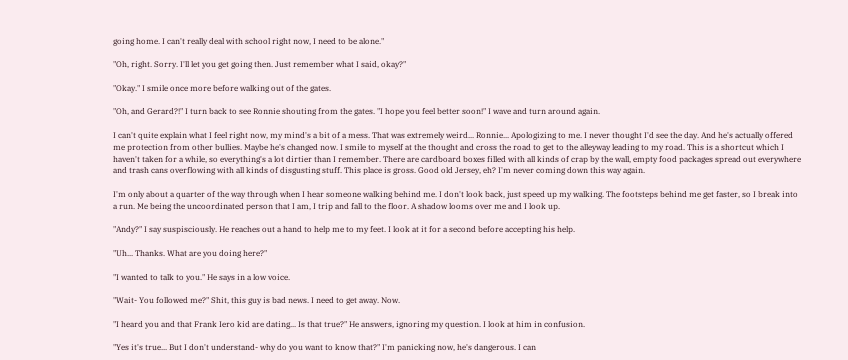going home. I can't really deal with school right now, I need to be alone."

"Oh, right. Sorry. I'll let you get going then. Just remember what I said, okay?"

"Okay." I smile once more before walking out of the gates.

"Oh, and Gerard?!" I turn back to see Ronnie shouting from the gates. "I hope you feel better soon!" I wave and turn around again.

I can't quite explain what I feel right now, my mind's a bit of a mess. That was extremely weird... Ronnie... Apologizing to me. I never thought I'd see the day. And he's actually offered me protection from other bullies. Maybe he's changed now. I smile to myself at the thought and cross the road to get to the alleyway leading to my road. This is a shortcut which I haven't taken for a while, so everything's a lot dirtier than I remember. There are cardboard boxes filled with all kinds of crap by the wall, empty food packages spread out everywhere and trash cans overflowing with all kinds of disgusting stuff. This place is gross. Good old Jersey, eh? I'm never coming down this way again.

I'm only about a quarter of the way through when I hear someone walking behind me. I don't look back, just speed up my walking. The footsteps behind me get faster, so I break into a run. Me being the uncoordinated person that I am, I trip and fall to the floor. A shadow looms over me and I look up.

"Andy?" I say suspisciously. He reaches out a hand to help me to my feet. I look at it for a second before accepting his help.

"Uh... Thanks. What are you doing here?"

"I wanted to talk to you." He says in a low voice.

"Wait- You followed me?" Shit, this guy is bad news. I need to get away. Now.

"I heard you and that Frank Iero kid are dating... Is that true?" He answers, ignoring my question. I look at him in confusion.

"Yes it's true... But I don't understand- why do you want to know that?" I'm panicking now, he's dangerous. I can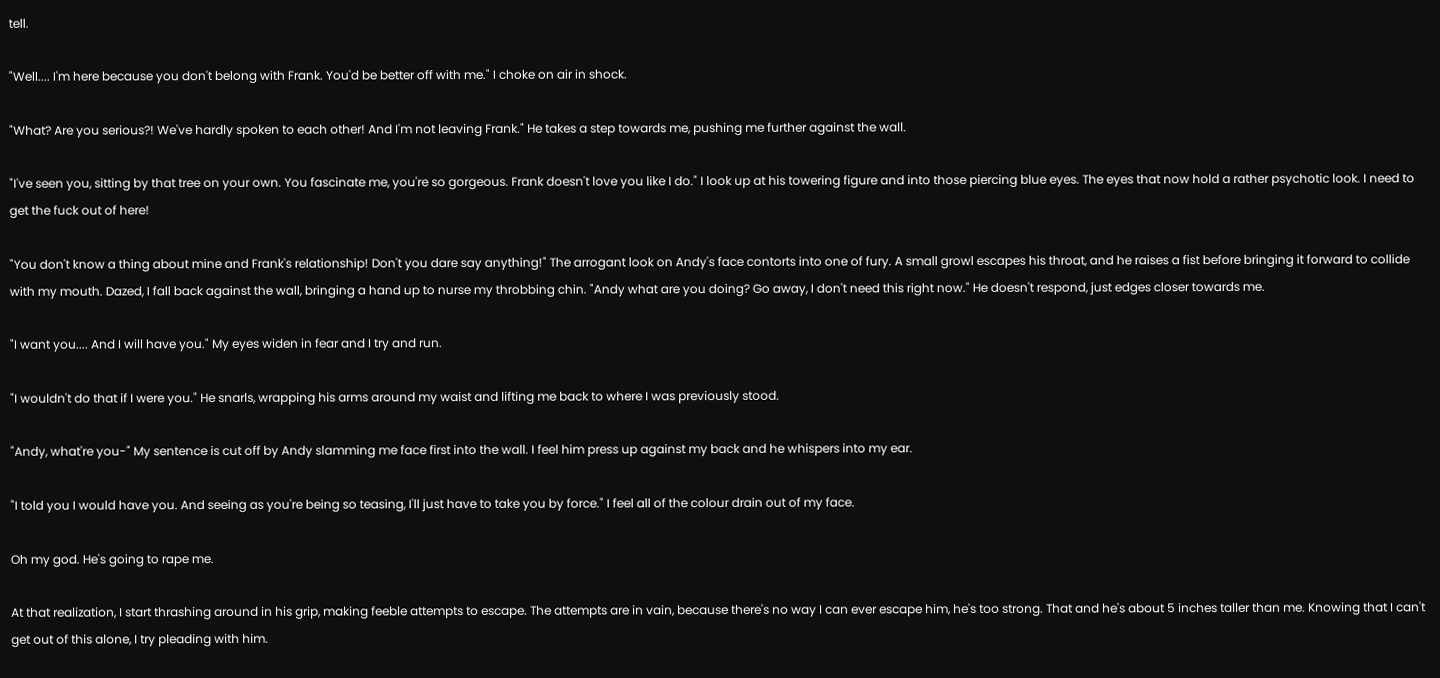tell.

"Well.... I'm here because you don't belong with Frank. You'd be better off with me." I choke on air in shock.

"What? Are you serious?! We've hardly spoken to each other! And I'm not leaving Frank." He takes a step towards me, pushing me further against the wall.

"I've seen you, sitting by that tree on your own. You fascinate me, you're so gorgeous. Frank doesn't love you like I do." I look up at his towering figure and into those piercing blue eyes. The eyes that now hold a rather psychotic look. I need to get the fuck out of here!

"You don't know a thing about mine and Frank's relationship! Don't you dare say anything!" The arrogant look on Andy's face contorts into one of fury. A small growl escapes his throat, and he raises a fist before bringing it forward to collide with my mouth. Dazed, I fall back against the wall, bringing a hand up to nurse my throbbing chin. "Andy what are you doing? Go away, I don't need this right now." He doesn't respond, just edges closer towards me.

"I want you.... And I will have you." My eyes widen in fear and I try and run.

"I wouldn't do that if I were you." He snarls, wrapping his arms around my waist and lifting me back to where I was previously stood.

"Andy, what're you-" My sentence is cut off by Andy slamming me face first into the wall. I feel him press up against my back and he whispers into my ear.

"I told you I would have you. And seeing as you're being so teasing, I'll just have to take you by force." I feel all of the colour drain out of my face.

Oh my god. He's going to rape me.

At that realization, I start thrashing around in his grip, making feeble attempts to escape. The attempts are in vain, because there's no way I can ever escape him, he's too strong. That and he's about 5 inches taller than me. Knowing that I can't get out of this alone, I try pleading with him.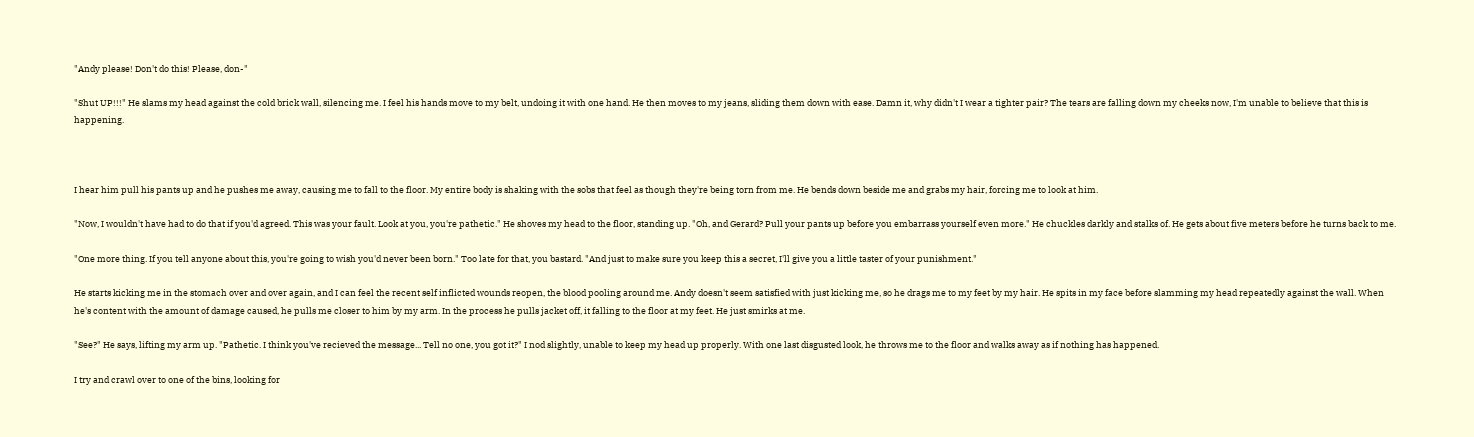"Andy please! Don't do this! Please, don-"

"Shut UP!!!" He slams my head against the cold brick wall, silencing me. I feel his hands move to my belt, undoing it with one hand. He then moves to my jeans, sliding them down with ease. Damn it, why didn't I wear a tighter pair? The tears are falling down my cheeks now, I'm unable to believe that this is happening.



I hear him pull his pants up and he pushes me away, causing me to fall to the floor. My entire body is shaking with the sobs that feel as though they're being torn from me. He bends down beside me and grabs my hair, forcing me to look at him.

"Now, I wouldn't have had to do that if you'd agreed. This was your fault. Look at you, you're pathetic." He shoves my head to the floor, standing up. "Oh, and Gerard? Pull your pants up before you embarrass yourself even more." He chuckles darkly and stalks of. He gets about five meters before he turns back to me.

"One more thing. If you tell anyone about this, you're going to wish you'd never been born." Too late for that, you bastard. "And just to make sure you keep this a secret, I'll give you a little taster of your punishment."

He starts kicking me in the stomach over and over again, and I can feel the recent self inflicted wounds reopen, the blood pooling around me. Andy doesn't seem satisfied with just kicking me, so he drags me to my feet by my hair. He spits in my face before slamming my head repeatedly against the wall. When he's content with the amount of damage caused, he pulls me closer to him by my arm. In the process he pulls jacket off, it falling to the floor at my feet. He just smirks at me.

"See?" He says, lifting my arm up. "Pathetic. I think you've recieved the message... Tell no one, you got it?" I nod slightly, unable to keep my head up properly. With one last disgusted look, he throws me to the floor and walks away as if nothing has happened.

I try and crawl over to one of the bins, looking for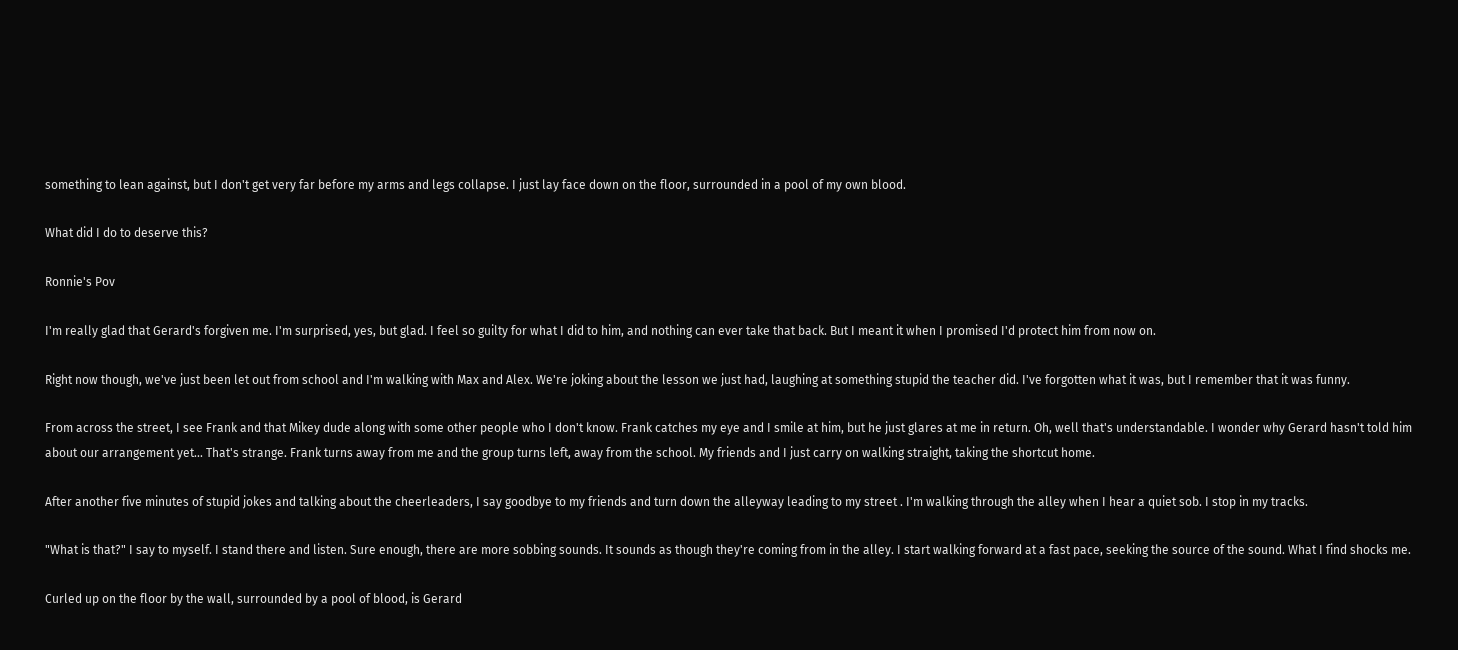something to lean against, but I don't get very far before my arms and legs collapse. I just lay face down on the floor, surrounded in a pool of my own blood.

What did I do to deserve this?

Ronnie's Pov

I'm really glad that Gerard's forgiven me. I'm surprised, yes, but glad. I feel so guilty for what I did to him, and nothing can ever take that back. But I meant it when I promised I'd protect him from now on.

Right now though, we've just been let out from school and I'm walking with Max and Alex. We're joking about the lesson we just had, laughing at something stupid the teacher did. I've forgotten what it was, but I remember that it was funny.

From across the street, I see Frank and that Mikey dude along with some other people who I don't know. Frank catches my eye and I smile at him, but he just glares at me in return. Oh, well that's understandable. I wonder why Gerard hasn't told him about our arrangement yet... That's strange. Frank turns away from me and the group turns left, away from the school. My friends and I just carry on walking straight, taking the shortcut home.

After another five minutes of stupid jokes and talking about the cheerleaders, I say goodbye to my friends and turn down the alleyway leading to my street . I'm walking through the alley when I hear a quiet sob. I stop in my tracks.

"What is that?" I say to myself. I stand there and listen. Sure enough, there are more sobbing sounds. It sounds as though they're coming from in the alley. I start walking forward at a fast pace, seeking the source of the sound. What I find shocks me.

Curled up on the floor by the wall, surrounded by a pool of blood, is Gerard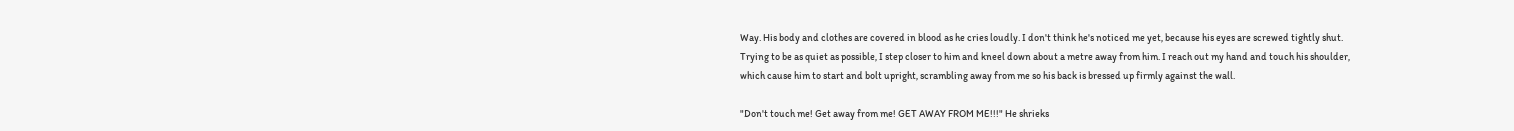Way. His body and clothes are covered in blood as he cries loudly. I don't think he's noticed me yet, because his eyes are screwed tightly shut. Trying to be as quiet as possible, I step closer to him and kneel down about a metre away from him. I reach out my hand and touch his shoulder, which cause him to start and bolt upright, scrambling away from me so his back is bressed up firmly against the wall.

"Don't touch me! Get away from me! GET AWAY FROM ME!!!" He shrieks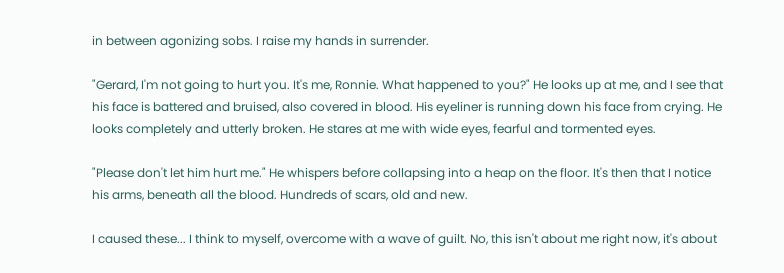in between agonizing sobs. I raise my hands in surrender.

"Gerard, I'm not going to hurt you. It's me, Ronnie. What happened to you?" He looks up at me, and I see that his face is battered and bruised, also covered in blood. His eyeliner is running down his face from crying. He looks completely and utterly broken. He stares at me with wide eyes, fearful and tormented eyes.

"Please don't let him hurt me." He whispers before collapsing into a heap on the floor. It's then that I notice his arms, beneath all the blood. Hundreds of scars, old and new.

I caused these... I think to myself, overcome with a wave of guilt. No, this isn't about me right now, it's about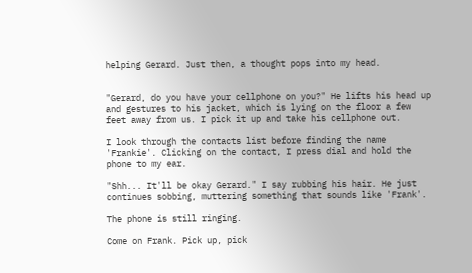helping Gerard. Just then, a thought pops into my head.


"Gerard, do you have your cellphone on you?" He lifts his head up and gestures to his jacket, which is lying on the floor a few feet away from us. I pick it up and take his cellphone out.

I look through the contacts list before finding the name 'Frankie'. Clicking on the contact, I press dial and hold the phone to my ear.

"Shh... It'll be okay Gerard." I say rubbing his hair. He just continues sobbing, muttering something that sounds like 'Frank'.

The phone is still ringing.

Come on Frank. Pick up, pick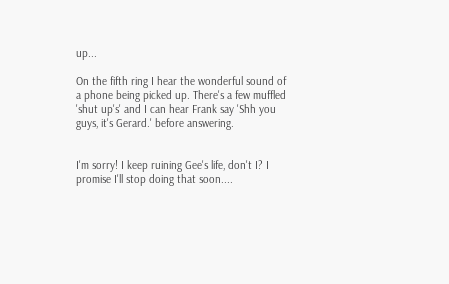up...

On the fifth ring I hear the wonderful sound of a phone being picked up. There's a few muffled 'shut up's' and I can hear Frank say 'Shh you guys, it's Gerard.' before answering.


I'm sorry! I keep ruining Gee's life, don't I? I promise I'll stop doing that soon....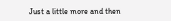Just a little more and then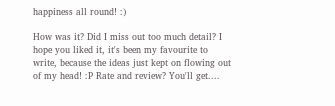happiness all round! :)

How was it? Did I miss out too much detail? I hope you liked it, it's been my favourite to write, because the ideas just kept on flowing out of my head! :P Rate and review? You'll get....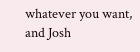whatever you want, and Josh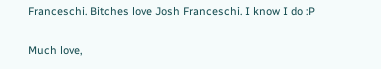Franceschi. Bitches love Josh Franceschi. I know I do :P

Much love,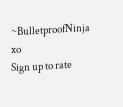~BulletproofNinja xo
Sign up to rate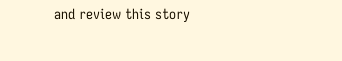and review this story